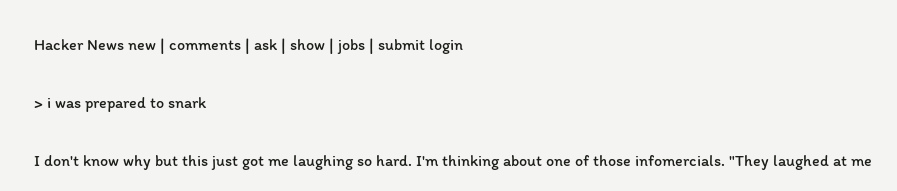Hacker News new | comments | ask | show | jobs | submit login

> i was prepared to snark

I don't know why but this just got me laughing so hard. I'm thinking about one of those infomercials. "They laughed at me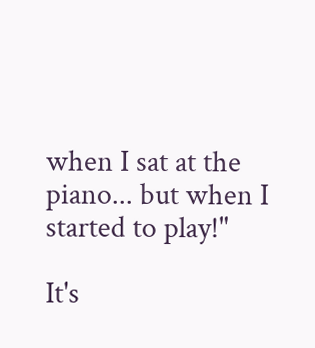when I sat at the piano... but when I started to play!"

It's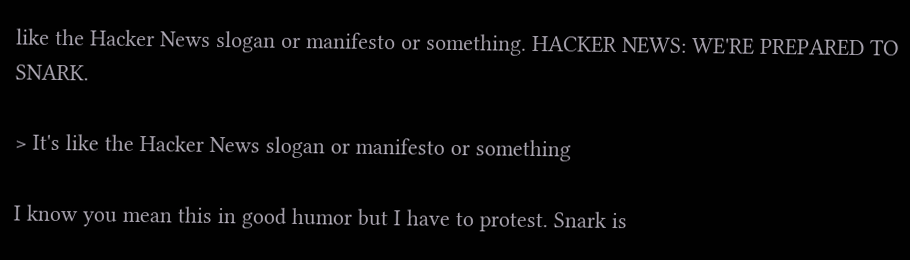like the Hacker News slogan or manifesto or something. HACKER NEWS: WE'RE PREPARED TO SNARK.

> It's like the Hacker News slogan or manifesto or something

I know you mean this in good humor but I have to protest. Snark is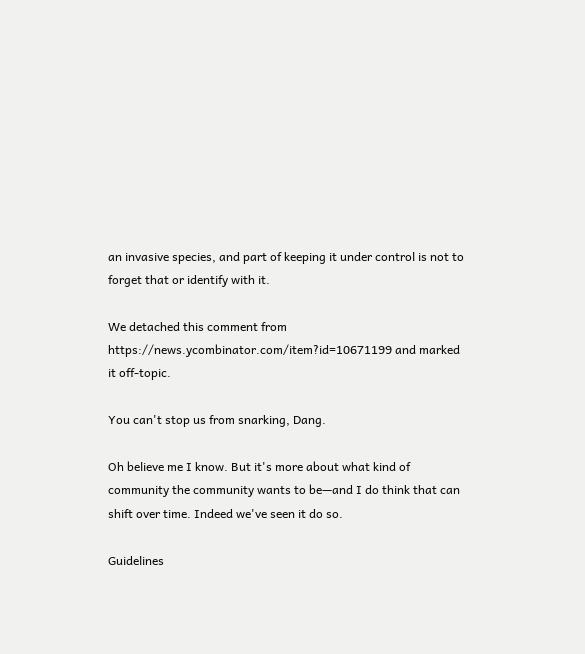an invasive species, and part of keeping it under control is not to forget that or identify with it.

We detached this comment from https://news.ycombinator.com/item?id=10671199 and marked it off-topic.

You can't stop us from snarking, Dang.

Oh believe me I know. But it's more about what kind of community the community wants to be—and I do think that can shift over time. Indeed we've seen it do so.

Guidelines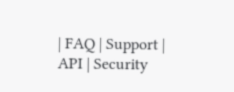| FAQ | Support | API | Security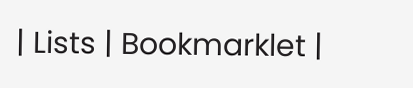| Lists | Bookmarklet |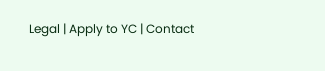Legal | Apply to YC | Contact